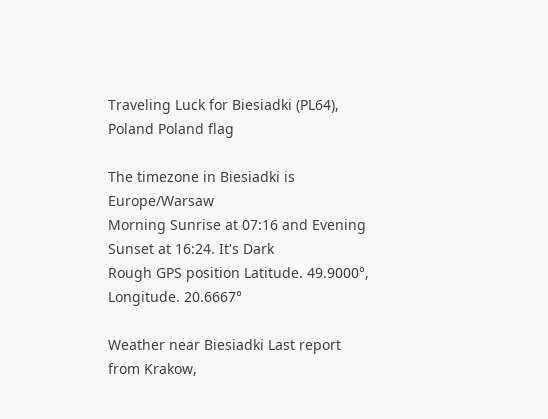Traveling Luck for Biesiadki (PL64), Poland Poland flag

The timezone in Biesiadki is Europe/Warsaw
Morning Sunrise at 07:16 and Evening Sunset at 16:24. It's Dark
Rough GPS position Latitude. 49.9000°, Longitude. 20.6667°

Weather near Biesiadki Last report from Krakow,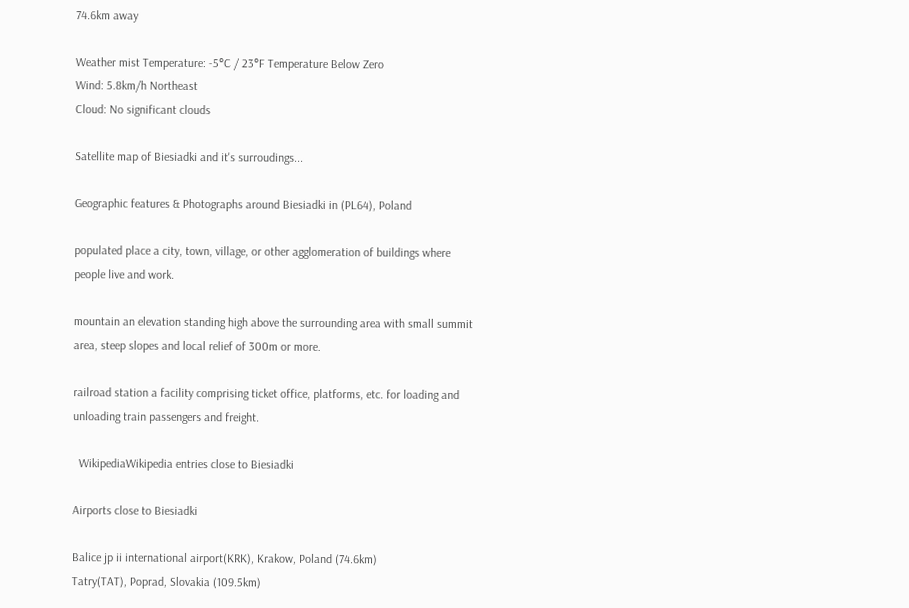74.6km away

Weather mist Temperature: -5°C / 23°F Temperature Below Zero
Wind: 5.8km/h Northeast
Cloud: No significant clouds

Satellite map of Biesiadki and it's surroudings...

Geographic features & Photographs around Biesiadki in (PL64), Poland

populated place a city, town, village, or other agglomeration of buildings where people live and work.

mountain an elevation standing high above the surrounding area with small summit area, steep slopes and local relief of 300m or more.

railroad station a facility comprising ticket office, platforms, etc. for loading and unloading train passengers and freight.

  WikipediaWikipedia entries close to Biesiadki

Airports close to Biesiadki

Balice jp ii international airport(KRK), Krakow, Poland (74.6km)
Tatry(TAT), Poprad, Slovakia (109.5km)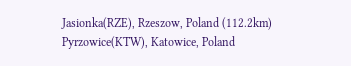Jasionka(RZE), Rzeszow, Poland (112.2km)
Pyrzowice(KTW), Katowice, Poland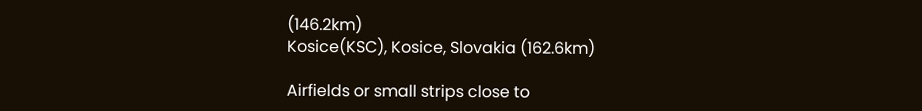(146.2km)
Kosice(KSC), Kosice, Slovakia (162.6km)

Airfields or small strips close to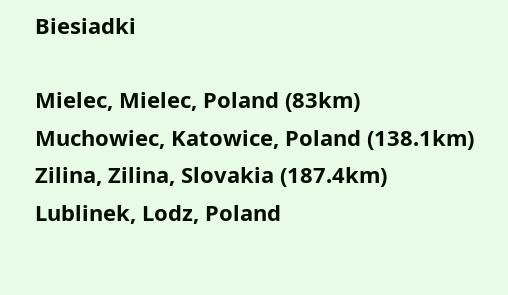Biesiadki

Mielec, Mielec, Poland (83km)
Muchowiec, Katowice, Poland (138.1km)
Zilina, Zilina, Slovakia (187.4km)
Lublinek, Lodz, Poland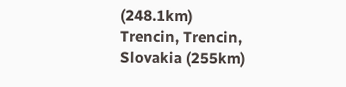(248.1km)
Trencin, Trencin, Slovakia (255km)